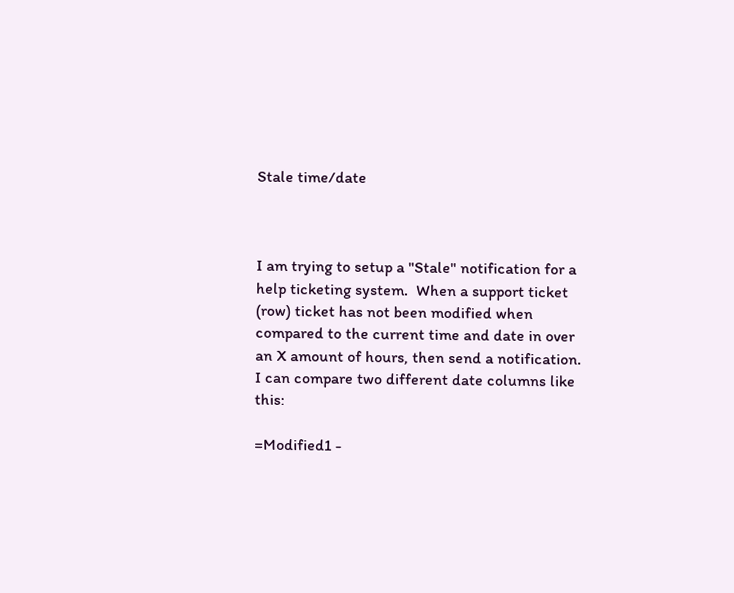Stale time/date



I am trying to setup a "Stale" notification for a help ticketing system.  When a support ticket (row) ticket has not been modified when compared to the current time and date in over an X amount of hours, then send a notification.  I can compare two different date columns like this:

=Modified1 -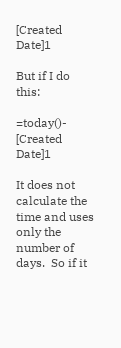[Created Date]1

But if I do this:

=today()- [Created Date]1

It does not calculate the time and uses only the number of days.  So if it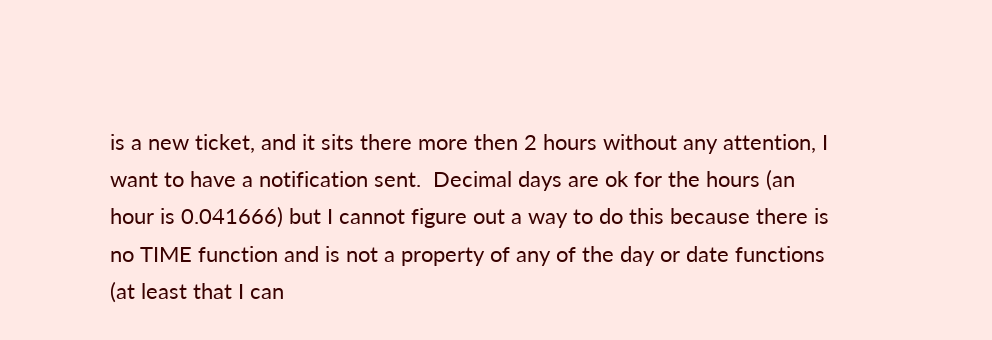is a new ticket, and it sits there more then 2 hours without any attention, I want to have a notification sent.  Decimal days are ok for the hours (an hour is 0.041666) but I cannot figure out a way to do this because there is no TIME function and is not a property of any of the day or date functions (at least that I can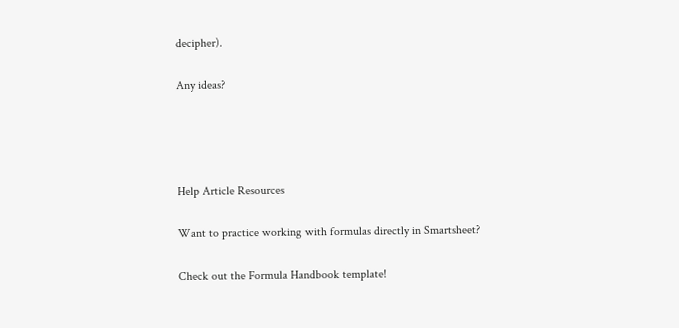decipher).

Any ideas?




Help Article Resources

Want to practice working with formulas directly in Smartsheet?

Check out the Formula Handbook template!